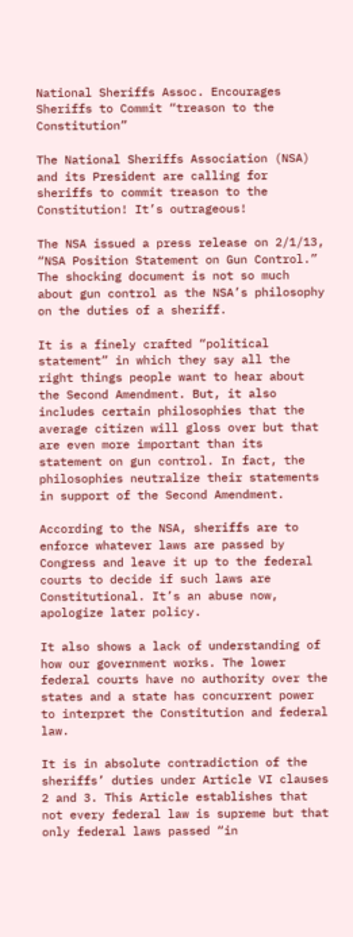National Sheriffs Assoc. Encourages Sheriffs to Commit “treason to the Constitution”

The National Sheriffs Association (NSA) and its President are calling for sheriffs to commit treason to the Constitution! It’s outrageous!

The NSA issued a press release on 2/1/13,   “NSA Position Statement on Gun Control.” The shocking document is not so much about gun control as the NSA’s philosophy on the duties of a sheriff.

It is a finely crafted “political statement” in which they say all the right things people want to hear about the Second Amendment. But, it also includes certain philosophies that the average citizen will gloss over but that are even more important than its statement on gun control. In fact, the philosophies neutralize their statements in support of the Second Amendment.

According to the NSA, sheriffs are to enforce whatever laws are passed by Congress and leave it up to the federal courts to decide if such laws are Constitutional. It’s an abuse now, apologize later policy.

It also shows a lack of understanding of how our government works. The lower federal courts have no authority over the states and a state has concurrent power to interpret the Constitution and federal law.

It is in absolute contradiction of the sheriffs’ duties under Article VI clauses 2 and 3. This Article establishes that not every federal law is supreme but that only federal laws passed “in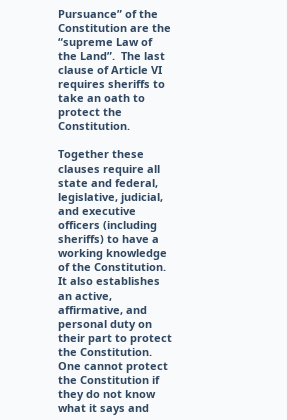Pursuance” of the Constitution are the “supreme Law of the Land”.  The last clause of Article VI requires sheriffs to take an oath to protect the Constitution.

Together these clauses require all state and federal, legislative, judicial, and executive officers (including sheriffs) to have a working knowledge of the Constitution. It also establishes an active, affirmative, and personal duty on their part to protect the Constitution. One cannot protect the Constitution if they do not know what it says and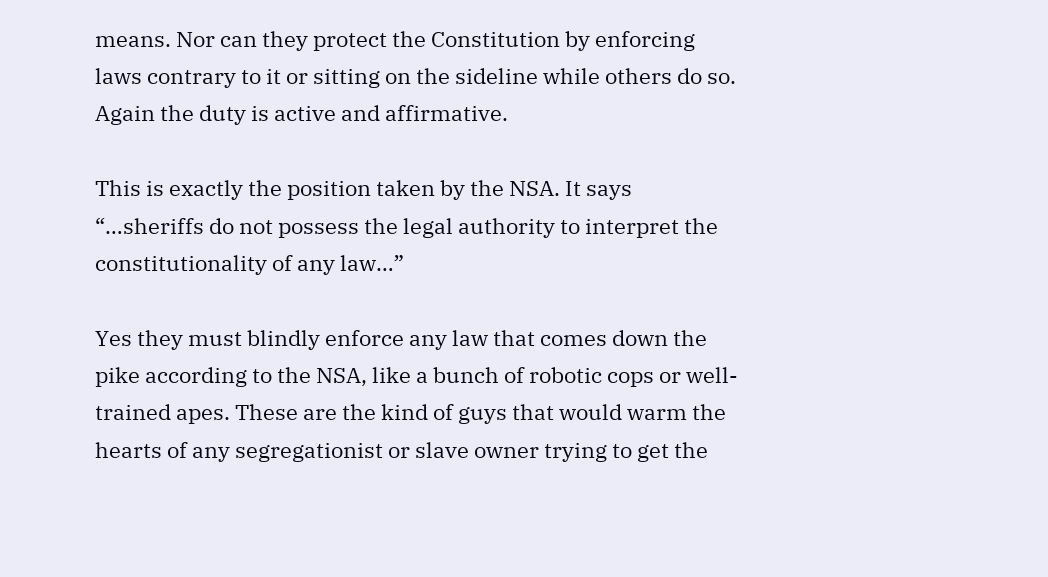means. Nor can they protect the Constitution by enforcing laws contrary to it or sitting on the sideline while others do so. Again the duty is active and affirmative.

This is exactly the position taken by the NSA. It says “…sheriffs do not possess the legal authority to interpret the constitutionality of any law…”

Yes they must blindly enforce any law that comes down the pike according to the NSA, like a bunch of robotic cops or well-trained apes. These are the kind of guys that would warm the hearts of any segregationist or slave owner trying to get the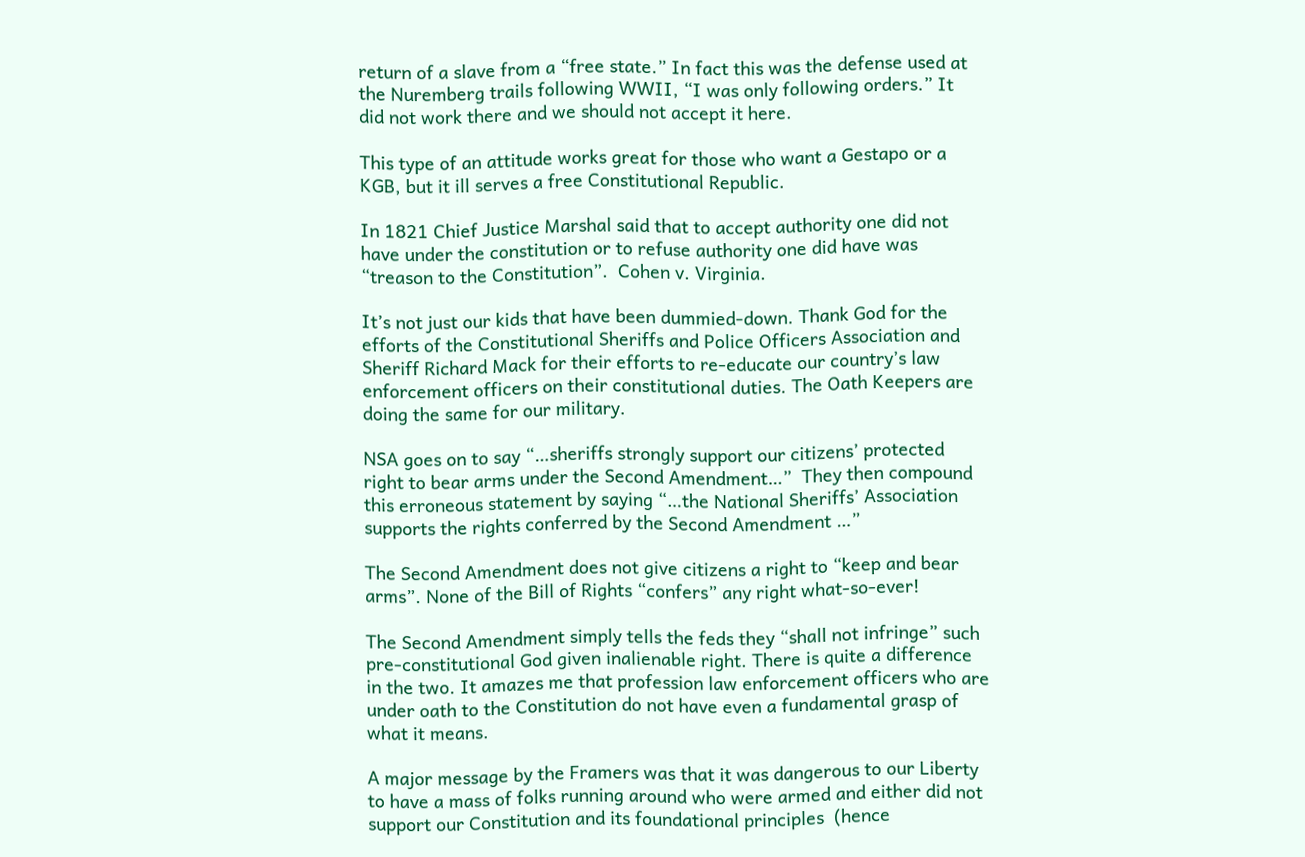return of a slave from a “free state.” In fact this was the defense used at the Nuremberg trails following WWII, “I was only following orders.” It did not work there and we should not accept it here.

This type of an attitude works great for those who want a Gestapo or a KGB, but it ill serves a free Constitutional Republic.

In 1821 Chief Justice Marshal said that to accept authority one did not have under the constitution or to refuse authority one did have was “treason to the Constitution”.  Cohen v. Virginia.

It’s not just our kids that have been dummied-down. Thank God for the efforts of the Constitutional Sheriffs and Police Officers Association and Sheriff Richard Mack for their efforts to re-educate our country’s law enforcement officers on their constitutional duties. The Oath Keepers are doing the same for our military.

NSA goes on to say “…sheriffs strongly support our citizens’ protected right to bear arms under the Second Amendment…”  They then compound this erroneous statement by saying “…the National Sheriffs’ Association supports the rights conferred by the Second Amendment …”

The Second Amendment does not give citizens a right to “keep and bear arms”. None of the Bill of Rights “confers” any right what-so-ever!

The Second Amendment simply tells the feds they “shall not infringe” such pre-constitutional God given inalienable right. There is quite a difference in the two. It amazes me that profession law enforcement officers who are under oath to the Constitution do not have even a fundamental grasp of what it means.

A major message by the Framers was that it was dangerous to our Liberty to have a mass of folks running around who were armed and either did not support our Constitution and its foundational principles  (hence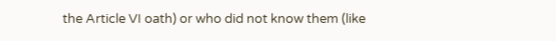the Article VI oath) or who did not know them (like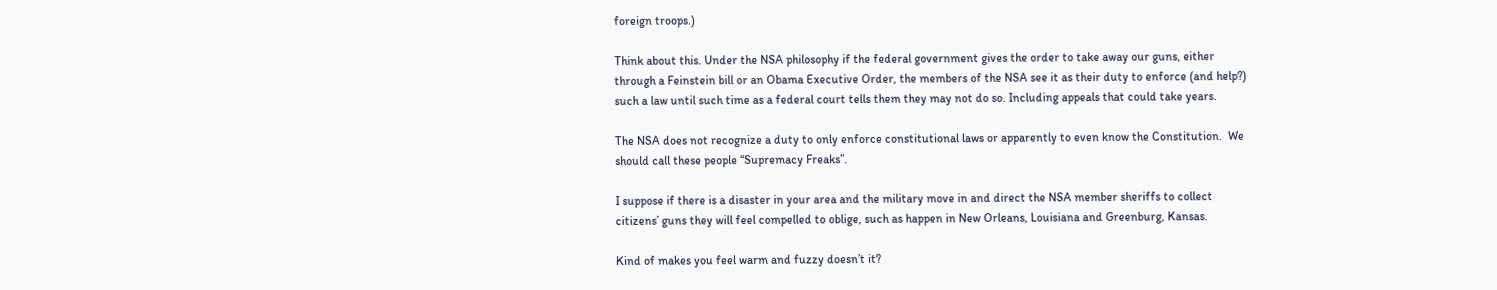foreign troops.)

Think about this. Under the NSA philosophy if the federal government gives the order to take away our guns, either through a Feinstein bill or an Obama Executive Order, the members of the NSA see it as their duty to enforce (and help?) such a law until such time as a federal court tells them they may not do so. Including appeals that could take years.

The NSA does not recognize a duty to only enforce constitutional laws or apparently to even know the Constitution.  We should call these people “Supremacy Freaks”.

I suppose if there is a disaster in your area and the military move in and direct the NSA member sheriffs to collect citizens’ guns they will feel compelled to oblige, such as happen in New Orleans, Louisiana and Greenburg, Kansas.

Kind of makes you feel warm and fuzzy doesn’t it?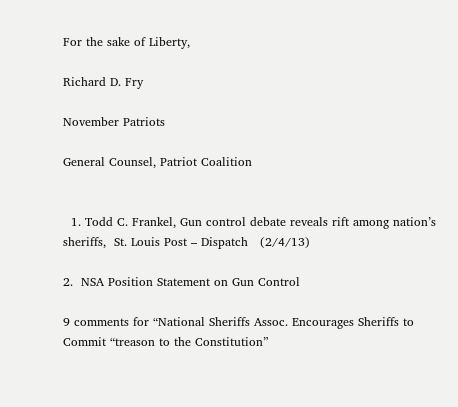For the sake of Liberty,

Richard D. Fry

November Patriots

General Counsel, Patriot Coalition


  1. Todd C. Frankel, Gun control debate reveals rift among nation’s sheriffs,  St. Louis Post – Dispatch   (2/4/13)

2.  NSA Position Statement on Gun Control

9 comments for “National Sheriffs Assoc. Encourages Sheriffs to Commit “treason to the Constitution”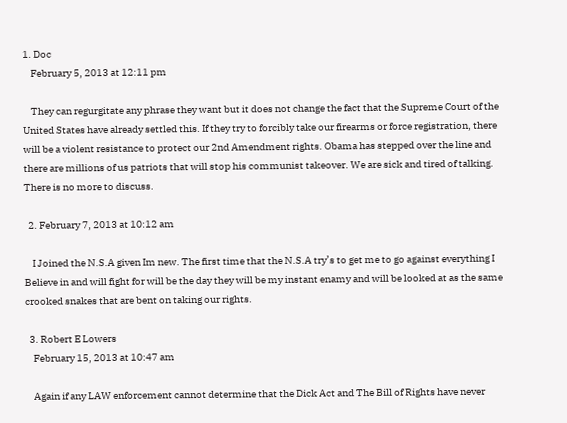1. Doc
    February 5, 2013 at 12:11 pm

    They can regurgitate any phrase they want but it does not change the fact that the Supreme Court of the United States have already settled this. If they try to forcibly take our firearms or force registration, there will be a violent resistance to protect our 2nd Amendment rights. Obama has stepped over the line and there are millions of us patriots that will stop his communist takeover. We are sick and tired of talking. There is no more to discuss.

  2. February 7, 2013 at 10:12 am

    I Joined the N.S.A given Im new. The first time that the N.S.A try’s to get me to go against everything I Believe in and will fight for will be the day they will be my instant enamy and will be looked at as the same crooked snakes that are bent on taking our rights.

  3. Robert E Lowers
    February 15, 2013 at 10:47 am

    Again if any LAW enforcement cannot determine that the Dick Act and The Bill of Rights have never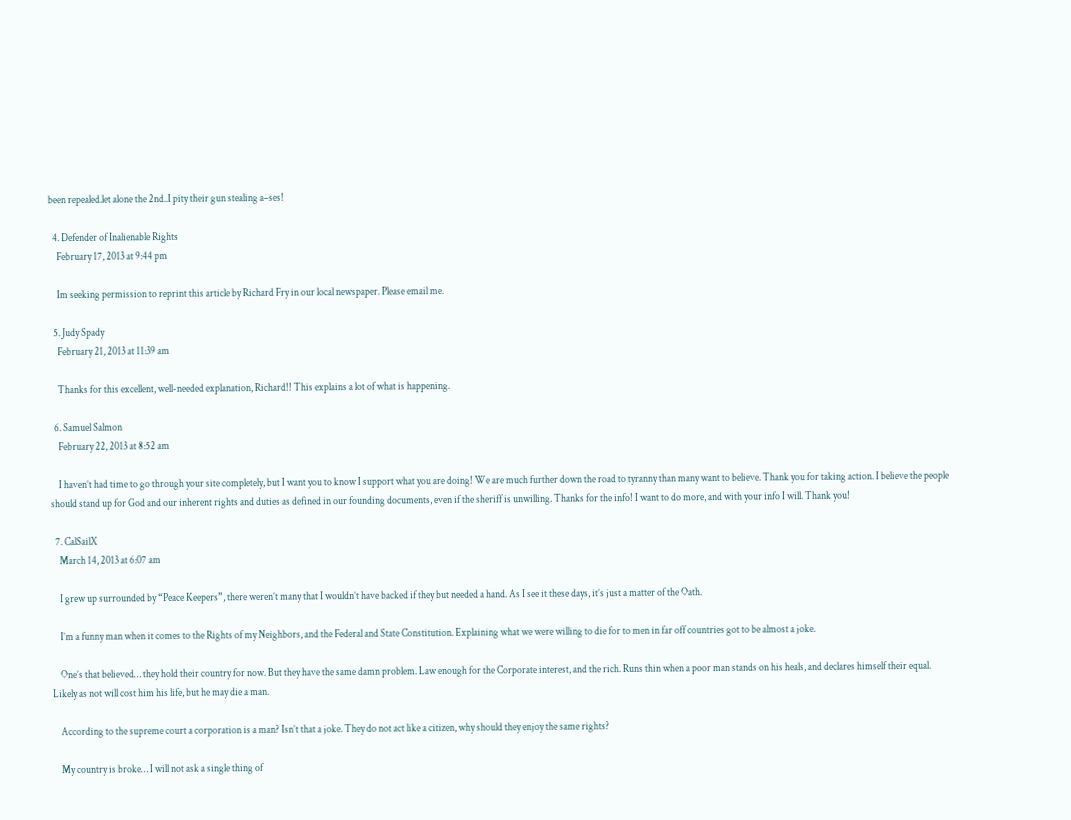been repealed.let alone the 2nd..I pity their gun stealing a–ses!

  4. Defender of Inalienable Rights
    February 17, 2013 at 9:44 pm

    Im seeking permission to reprint this article by Richard Fry in our local newspaper. Please email me.

  5. Judy Spady
    February 21, 2013 at 11:39 am

    Thanks for this excellent, well-needed explanation, Richard!! This explains a lot of what is happening.

  6. Samuel Salmon
    February 22, 2013 at 8:52 am

    I haven’t had time to go through your site completely, but I want you to know I support what you are doing! We are much further down the road to tyranny than many want to believe. Thank you for taking action. I believe the people should stand up for God and our inherent rights and duties as defined in our founding documents, even if the sheriff is unwilling. Thanks for the info! I want to do more, and with your info I will. Thank you!

  7. CalSailX
    March 14, 2013 at 6:07 am

    I grew up surrounded by “Peace Keepers”, there weren’t many that I wouldn’t have backed if they but needed a hand. As I see it these days, it’s just a matter of the Oath.

    I’m a funny man when it comes to the Rights of my Neighbors, and the Federal and State Constitution. Explaining what we were willing to die for to men in far off countries got to be almost a joke.

    One’s that believed… they hold their country for now. But they have the same damn problem. Law enough for the Corporate interest, and the rich. Runs thin when a poor man stands on his heals, and declares himself their equal. Likely as not will cost him his life, but he may die a man.

    According to the supreme court a corporation is a man? Isn’t that a joke. They do not act like a citizen, why should they enjoy the same rights?

    My country is broke… I will not ask a single thing of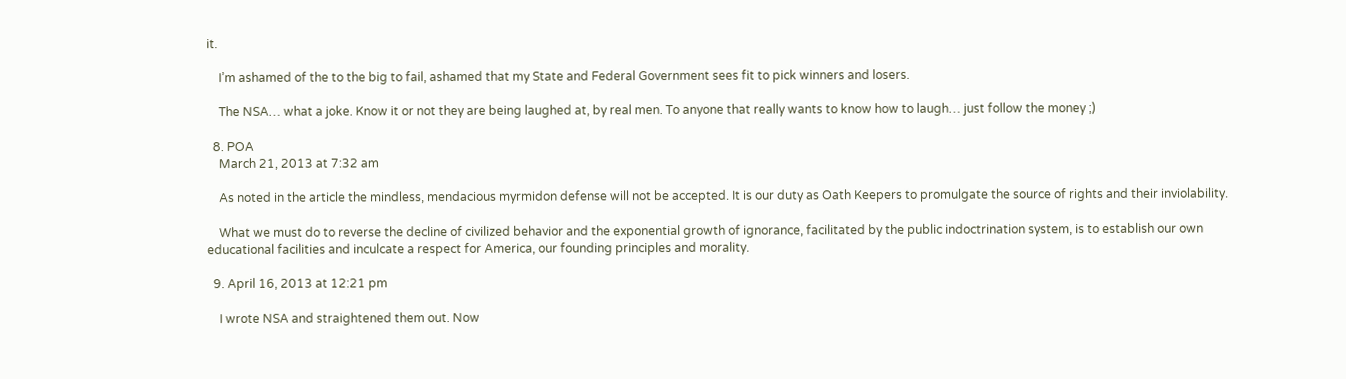it.

    I’m ashamed of the to the big to fail, ashamed that my State and Federal Government sees fit to pick winners and losers.

    The NSA… what a joke. Know it or not they are being laughed at, by real men. To anyone that really wants to know how to laugh… just follow the money ;)

  8. POA
    March 21, 2013 at 7:32 am

    As noted in the article the mindless, mendacious myrmidon defense will not be accepted. It is our duty as Oath Keepers to promulgate the source of rights and their inviolability.

    What we must do to reverse the decline of civilized behavior and the exponential growth of ignorance, facilitated by the public indoctrination system, is to establish our own educational facilities and inculcate a respect for America, our founding principles and morality.

  9. April 16, 2013 at 12:21 pm

    I wrote NSA and straightened them out. Now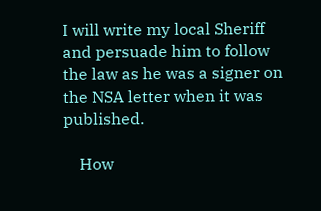I will write my local Sheriff and persuade him to follow the law as he was a signer on the NSA letter when it was published.

    How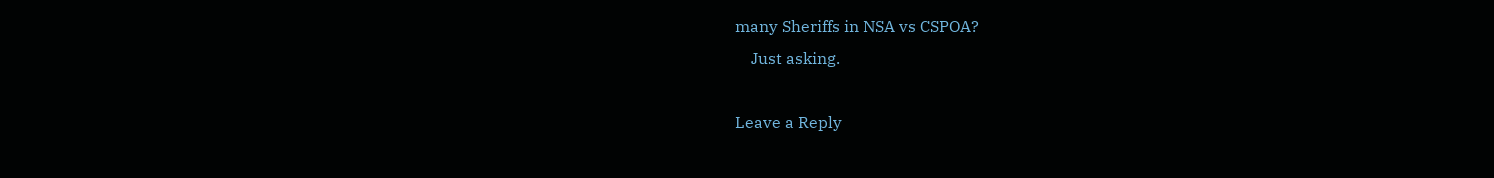many Sheriffs in NSA vs CSPOA?
    Just asking.

Leave a Reply